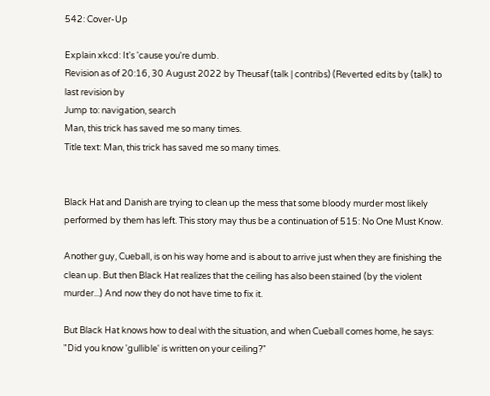542: Cover-Up

Explain xkcd: It's 'cause you're dumb.
Revision as of 20:16, 30 August 2022 by Theusaf (talk | contribs) (Reverted edits by (talk) to last revision by
Jump to: navigation, search
Man, this trick has saved me so many times.
Title text: Man, this trick has saved me so many times.


Black Hat and Danish are trying to clean up the mess that some bloody murder most likely performed by them has left. This story may thus be a continuation of 515: No One Must Know.

Another guy, Cueball, is on his way home and is about to arrive just when they are finishing the clean up. But then Black Hat realizes that the ceiling has also been stained (by the violent murder...) And now they do not have time to fix it.

But Black Hat knows how to deal with the situation, and when Cueball comes home, he says: "Did you know 'gullible' is written on your ceiling?"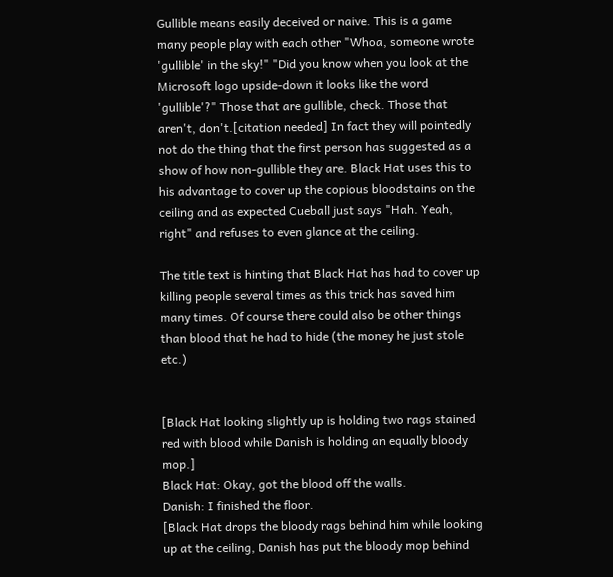Gullible means easily deceived or naive. This is a game many people play with each other "Whoa, someone wrote 'gullible' in the sky!" "Did you know when you look at the Microsoft logo upside-down it looks like the word 'gullible'?" Those that are gullible, check. Those that aren't, don't.[citation needed] In fact they will pointedly not do the thing that the first person has suggested as a show of how non-gullible they are. Black Hat uses this to his advantage to cover up the copious bloodstains on the ceiling and as expected Cueball just says "Hah. Yeah, right" and refuses to even glance at the ceiling.

The title text is hinting that Black Hat has had to cover up killing people several times as this trick has saved him many times. Of course there could also be other things than blood that he had to hide (the money he just stole etc.)


[Black Hat looking slightly up is holding two rags stained red with blood while Danish is holding an equally bloody mop.]
Black Hat: Okay, got the blood off the walls.
Danish: I finished the floor.
[Black Hat drops the bloody rags behind him while looking up at the ceiling, Danish has put the bloody mop behind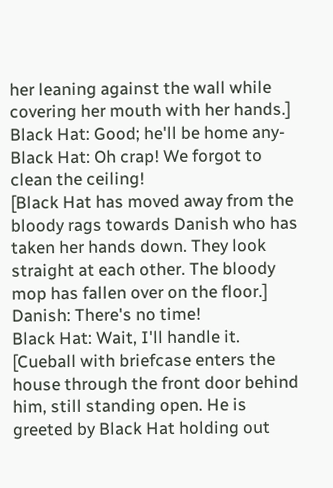her leaning against the wall while covering her mouth with her hands.]
Black Hat: Good; he'll be home any-
Black Hat: Oh crap! We forgot to clean the ceiling!
[Black Hat has moved away from the bloody rags towards Danish who has taken her hands down. They look straight at each other. The bloody mop has fallen over on the floor.]
Danish: There's no time!
Black Hat: Wait, I'll handle it.
[Cueball with briefcase enters the house through the front door behind him, still standing open. He is greeted by Black Hat holding out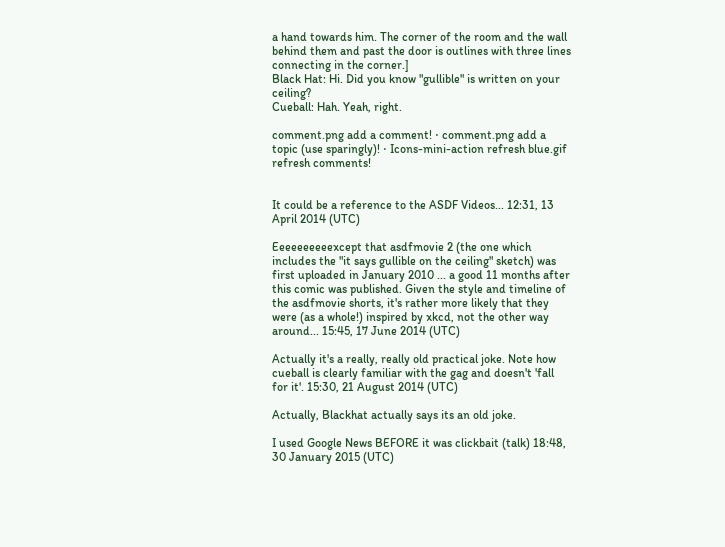a hand towards him. The corner of the room and the wall behind them and past the door is outlines with three lines connecting in the corner.]
Black Hat: Hi. Did you know "gullible" is written on your ceiling?
Cueball: Hah. Yeah, right.

comment.png add a comment! ⋅ comment.png add a topic (use sparingly)! ⋅ Icons-mini-action refresh blue.gif refresh comments!


It could be a reference to the ASDF Videos... 12:31, 13 April 2014 (UTC)

Eeeeeeeeeexcept that asdfmovie 2 (the one which includes the "it says gullible on the ceiling" sketch) was first uploaded in January 2010 ... a good 11 months after this comic was published. Given the style and timeline of the asdfmovie shorts, it's rather more likely that they were (as a whole!) inspired by xkcd, not the other way around... 15:45, 17 June 2014 (UTC)

Actually it's a really, really old practical joke. Note how cueball is clearly familiar with the gag and doesn't 'fall for it'. 15:30, 21 August 2014 (UTC)

Actually, Blackhat actually says its an old joke.

I used Google News BEFORE it was clickbait (talk) 18:48, 30 January 2015 (UTC)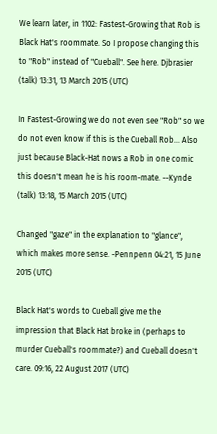We learn later, in 1102: Fastest-Growing that Rob is Black Hat's roommate. So I propose changing this to "Rob" instead of "Cueball". See here. Djbrasier (talk) 13:31, 13 March 2015 (UTC)

In Fastest-Growing we do not even see "Rob" so we do not even know if this is the Cueball Rob... Also just because Black-Hat nows a Rob in one comic this doesn't mean he is his room-mate. --Kynde (talk) 13:18, 15 March 2015 (UTC)

Changed "gaze" in the explanation to "glance", which makes more sense. -Pennpenn 04:21, 15 June 2015 (UTC)

Black Hat's words to Cueball give me the impression that Black Hat broke in (perhaps to murder Cueball's roommate?) and Cueball doesn't care. 09:16, 22 August 2017 (UTC)